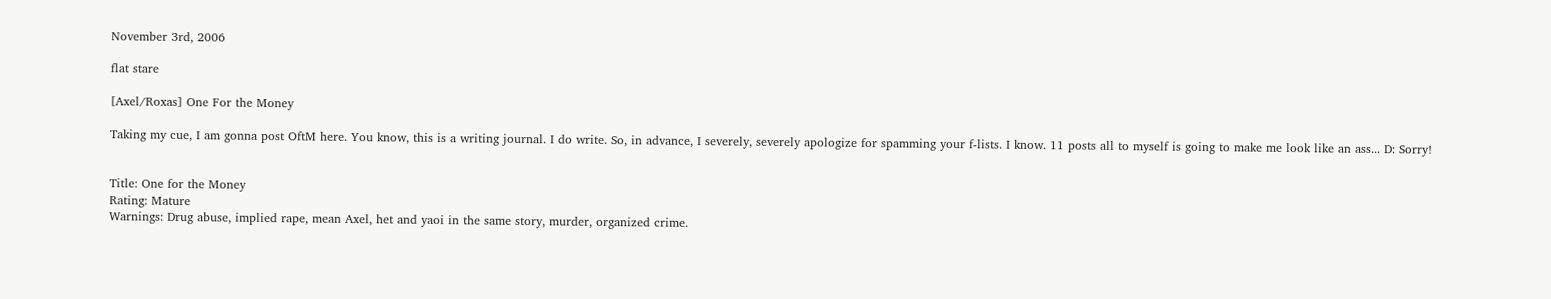November 3rd, 2006

flat stare

[Axel/Roxas] One For the Money

Taking my cue, I am gonna post OftM here. You know, this is a writing journal. I do write. So, in advance, I severely, severely apologize for spamming your f-lists. I know. 11 posts all to myself is going to make me look like an ass... D: Sorry!


Title: One for the Money
Rating: Mature
Warnings: Drug abuse, implied rape, mean Axel, het and yaoi in the same story, murder, organized crime.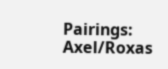Pairings: Axel/Roxas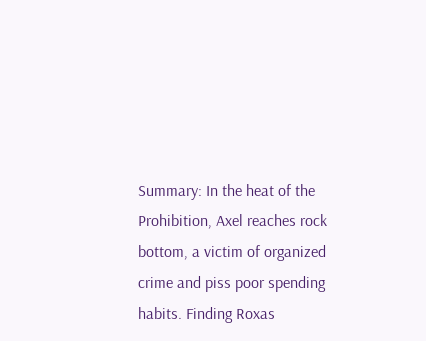Summary: In the heat of the Prohibition, Axel reaches rock bottom, a victim of organized crime and piss poor spending habits. Finding Roxas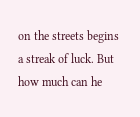on the streets begins a streak of luck. But how much can he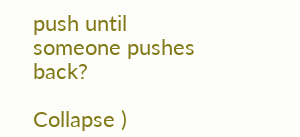push until someone pushes back?

Collapse )